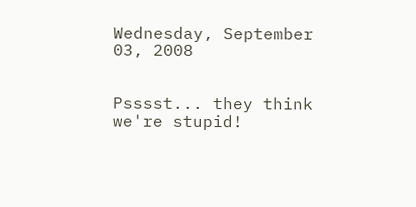Wednesday, September 03, 2008


Psssst... they think we're stupid!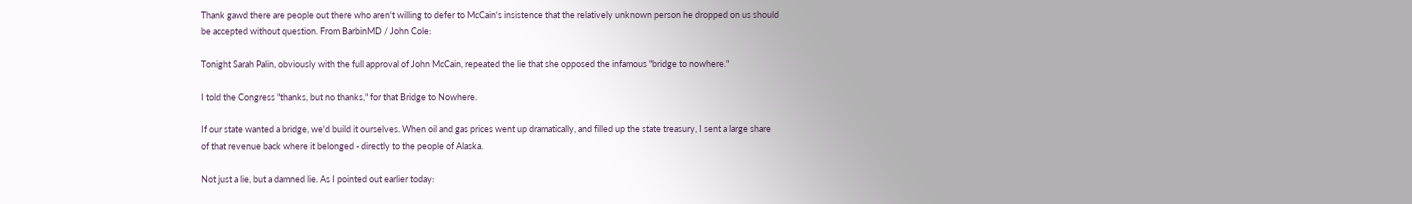Thank gawd there are people out there who aren't willing to defer to McCain's insistence that the relatively unknown person he dropped on us should be accepted without question. From BarbinMD / John Cole:

Tonight Sarah Palin, obviously with the full approval of John McCain, repeated the lie that she opposed the infamous "bridge to nowhere."

I told the Congress "thanks, but no thanks," for that Bridge to Nowhere.

If our state wanted a bridge, we'd build it ourselves. When oil and gas prices went up dramatically, and filled up the state treasury, I sent a large share of that revenue back where it belonged - directly to the people of Alaska.

Not just a lie, but a damned lie. As I pointed out earlier today: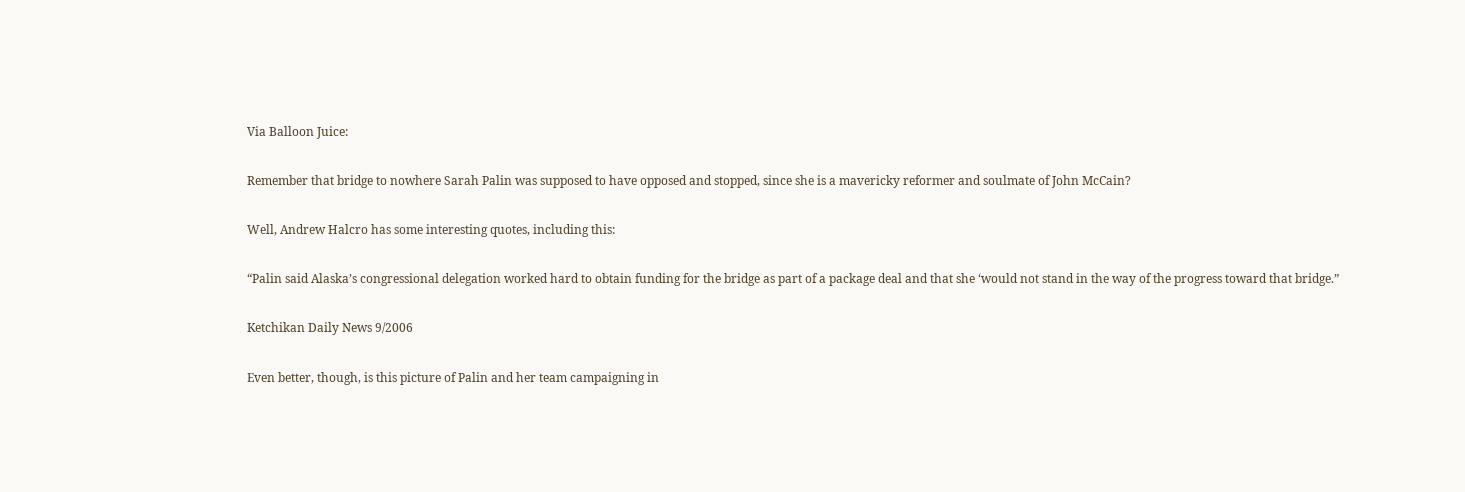Via Balloon Juice:

Remember that bridge to nowhere Sarah Palin was supposed to have opposed and stopped, since she is a mavericky reformer and soulmate of John McCain?

Well, Andrew Halcro has some interesting quotes, including this:

“Palin said Alaska’s congressional delegation worked hard to obtain funding for the bridge as part of a package deal and that she ‘would not stand in the way of the progress toward that bridge.”

Ketchikan Daily News 9/2006

Even better, though, is this picture of Palin and her team campaigning in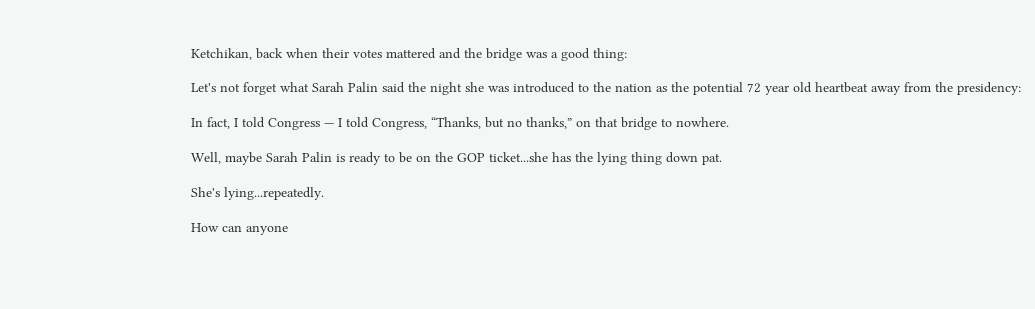Ketchikan, back when their votes mattered and the bridge was a good thing:

Let's not forget what Sarah Palin said the night she was introduced to the nation as the potential 72 year old heartbeat away from the presidency:

In fact, I told Congress — I told Congress, “Thanks, but no thanks,” on that bridge to nowhere.

Well, maybe Sarah Palin is ready to be on the GOP ticket...she has the lying thing down pat.

She's lying...repeatedly.

How can anyone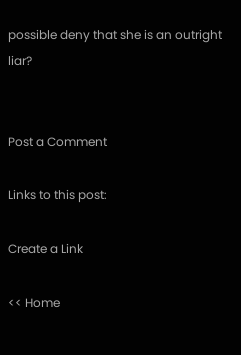possible deny that she is an outright liar?


Post a Comment

Links to this post:

Create a Link

<< Home